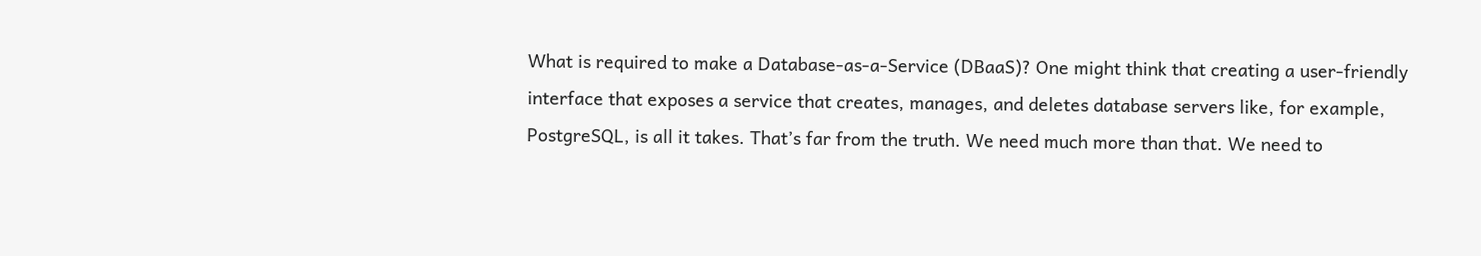What is required to make a Database-as-a-Service (DBaaS)? One might think that creating a user-friendly interface that exposes a service that creates, manages, and deletes database servers like, for example, PostgreSQL, is all it takes. That’s far from the truth. We need much more than that. We need to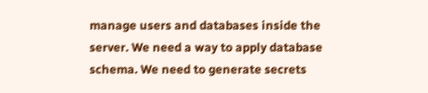manage users and databases inside the server. We need a way to apply database schema. We need to generate secrets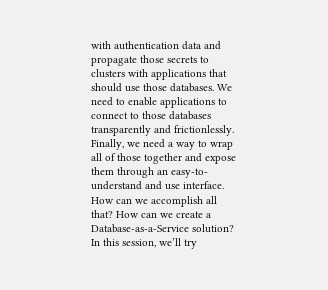with authentication data and propagate those secrets to clusters with applications that should use those databases. We need to enable applications to connect to those databases transparently and frictionlessly. Finally, we need a way to wrap all of those together and expose them through an easy-to-understand and use interface. How can we accomplish all that? How can we create a Database-as-a-Service solution? In this session, we’ll try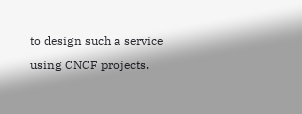to design such a service using CNCF projects.